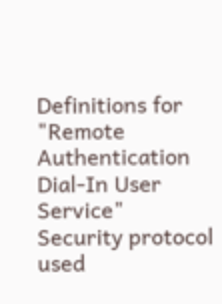Definitions for "Remote Authentication Dial-In User Service"
Security protocol used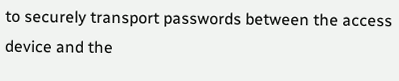to securely transport passwords between the access device and the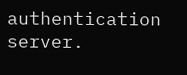authentication server.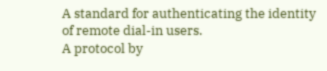A standard for authenticating the identity of remote dial-in users.
A protocol by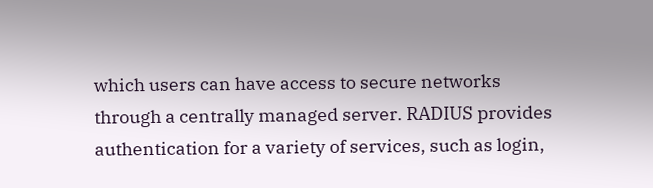which users can have access to secure networks through a centrally managed server. RADIUS provides authentication for a variety of services, such as login,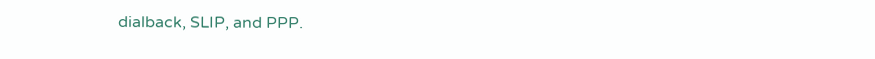dialback, SLIP, and PPP.